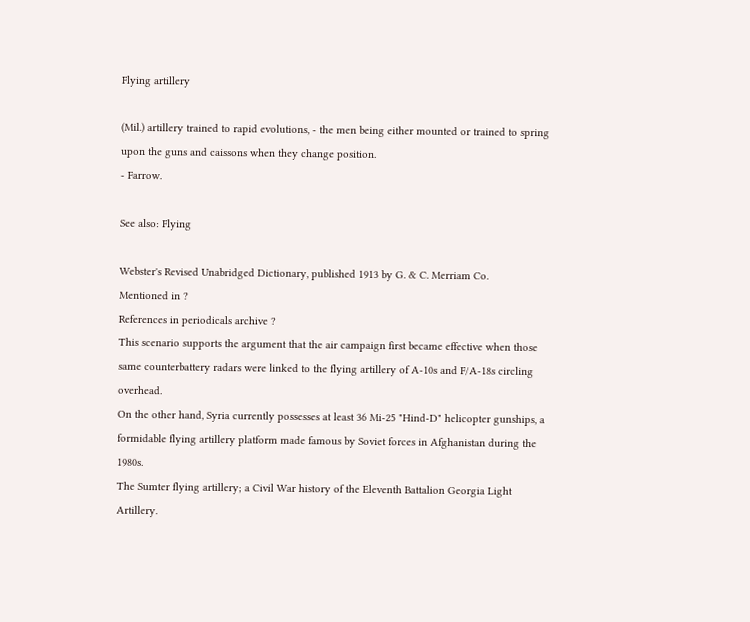Flying artillery

(Mil.) artillery trained to rapid evolutions, - the men being either mounted or trained to spring upon the guns and caissons when they change position.
- Farrow.

See also: Flying

Webster's Revised Unabridged Dictionary, published 1913 by G. & C. Merriam Co.
Mentioned in ?
References in periodicals archive ?
This scenario supports the argument that the air campaign first became effective when those same counterbattery radars were linked to the flying artillery of A-10s and F/A-18s circling overhead.
On the other hand, Syria currently possesses at least 36 Mi-25 "Hind-D" helicopter gunships, a formidable flying artillery platform made famous by Soviet forces in Afghanistan during the 1980s.
The Sumter flying artillery; a Civil War history of the Eleventh Battalion Georgia Light Artillery.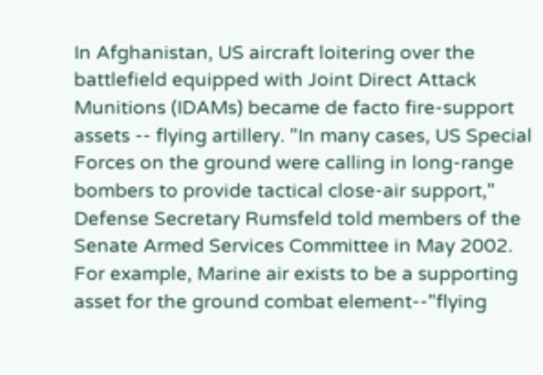In Afghanistan, US aircraft loitering over the battlefield equipped with Joint Direct Attack Munitions (IDAMs) became de facto fire-support assets -- flying artillery. "In many cases, US Special Forces on the ground were calling in long-range bombers to provide tactical close-air support," Defense Secretary Rumsfeld told members of the Senate Armed Services Committee in May 2002.
For example, Marine air exists to be a supporting asset for the ground combat element--"flying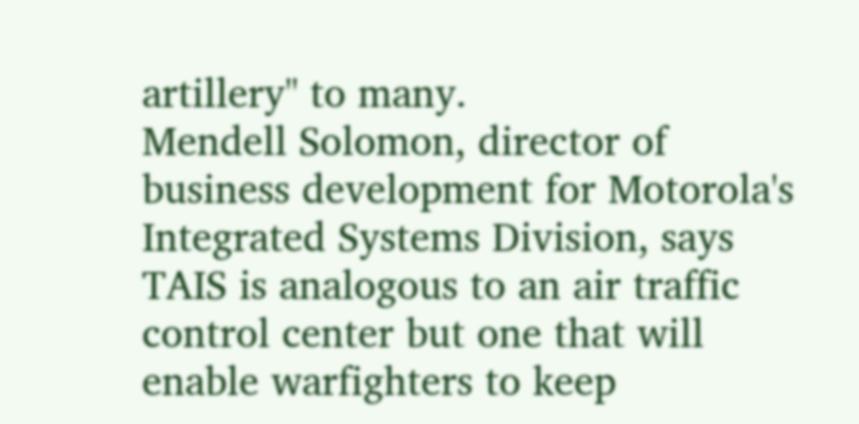artillery" to many.
Mendell Solomon, director of business development for Motorola's Integrated Systems Division, says TAIS is analogous to an air traffic control center but one that will enable warfighters to keep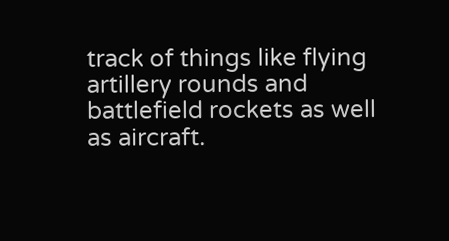track of things like flying artillery rounds and battlefield rockets as well as aircraft.